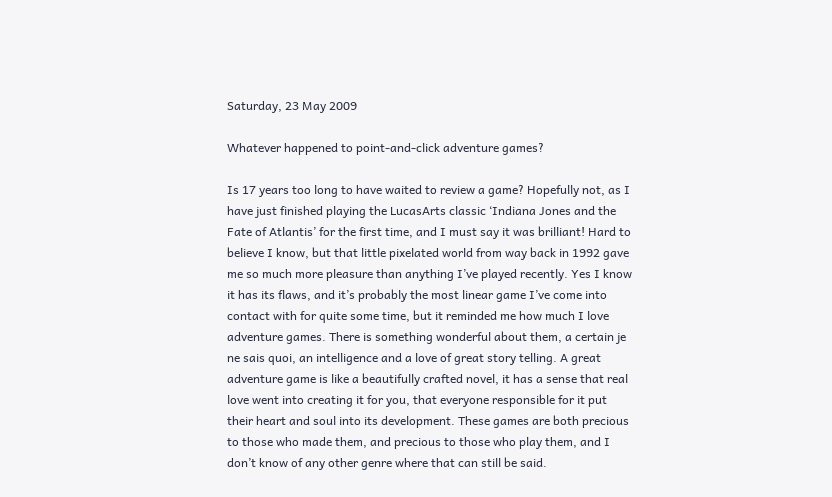Saturday, 23 May 2009

Whatever happened to point-and-click adventure games?

Is 17 years too long to have waited to review a game? Hopefully not, as I have just finished playing the LucasArts classic ‘Indiana Jones and the Fate of Atlantis’ for the first time, and I must say it was brilliant! Hard to believe I know, but that little pixelated world from way back in 1992 gave me so much more pleasure than anything I’ve played recently. Yes I know it has its flaws, and it’s probably the most linear game I’ve come into contact with for quite some time, but it reminded me how much I love adventure games. There is something wonderful about them, a certain je ne sais quoi, an intelligence and a love of great story telling. A great adventure game is like a beautifully crafted novel, it has a sense that real love went into creating it for you, that everyone responsible for it put their heart and soul into its development. These games are both precious to those who made them, and precious to those who play them, and I don’t know of any other genre where that can still be said.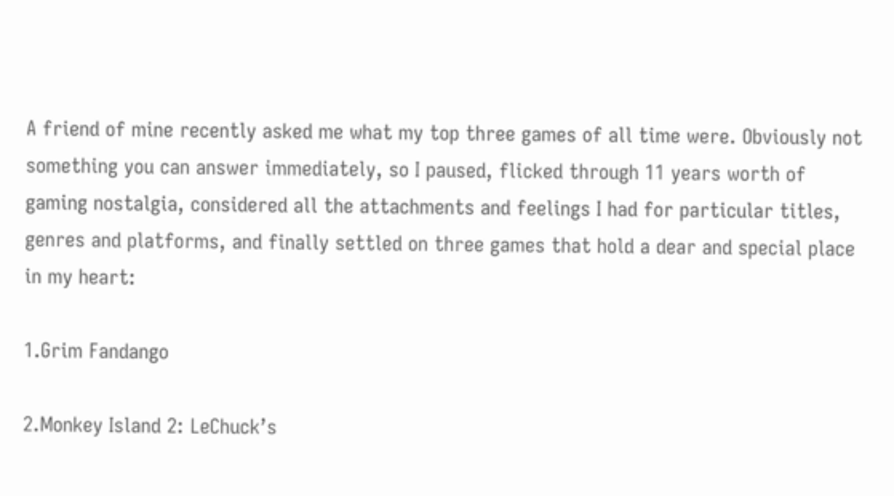A friend of mine recently asked me what my top three games of all time were. Obviously not something you can answer immediately, so I paused, flicked through 11 years worth of gaming nostalgia, considered all the attachments and feelings I had for particular titles, genres and platforms, and finally settled on three games that hold a dear and special place in my heart:

1.Grim Fandango

2.Monkey Island 2: LeChuck’s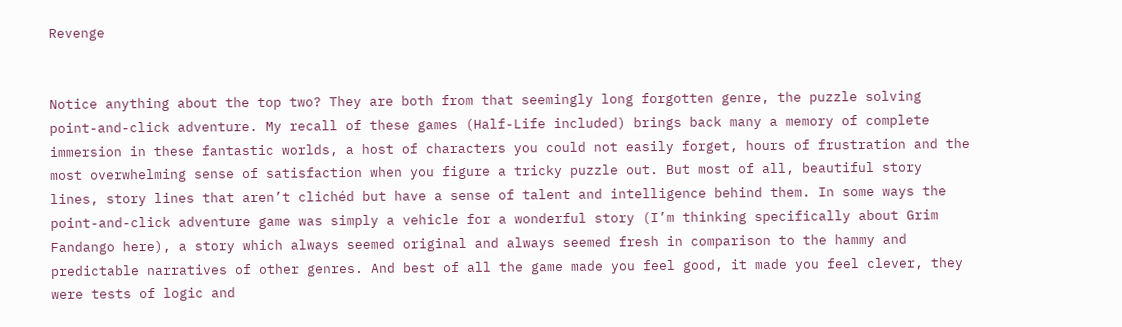Revenge


Notice anything about the top two? They are both from that seemingly long forgotten genre, the puzzle solving point-and-click adventure. My recall of these games (Half-Life included) brings back many a memory of complete immersion in these fantastic worlds, a host of characters you could not easily forget, hours of frustration and the most overwhelming sense of satisfaction when you figure a tricky puzzle out. But most of all, beautiful story lines, story lines that aren’t clichéd but have a sense of talent and intelligence behind them. In some ways the point-and-click adventure game was simply a vehicle for a wonderful story (I’m thinking specifically about Grim Fandango here), a story which always seemed original and always seemed fresh in comparison to the hammy and predictable narratives of other genres. And best of all the game made you feel good, it made you feel clever, they were tests of logic and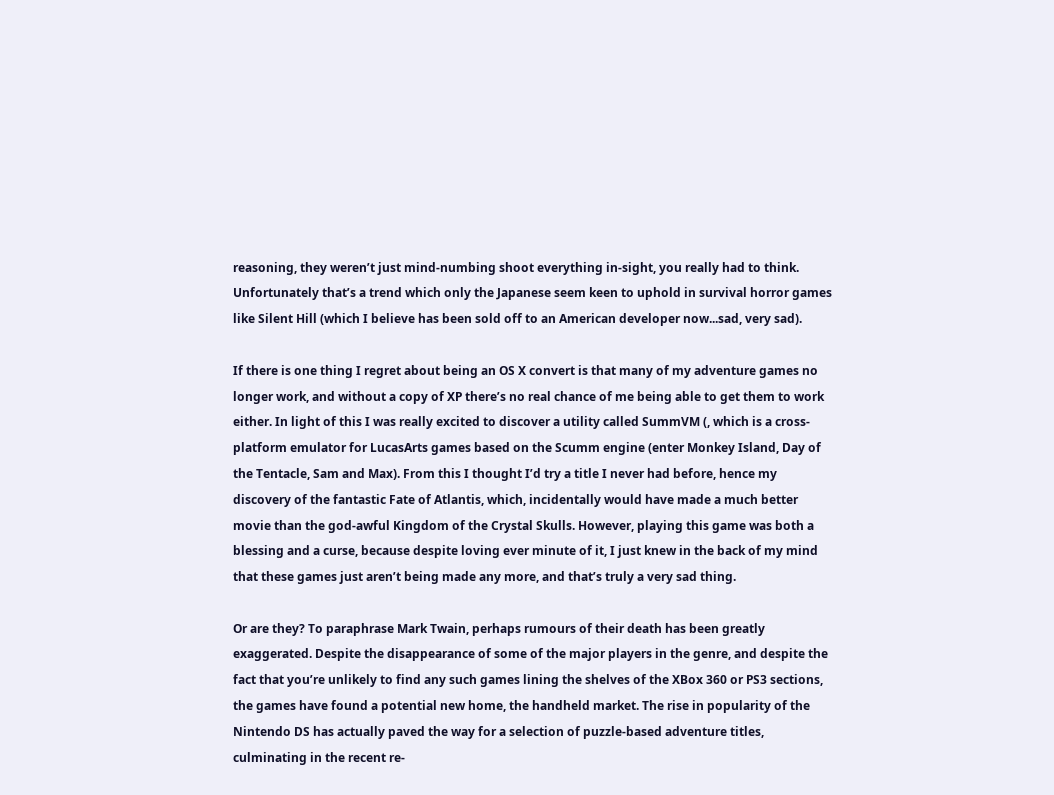reasoning, they weren’t just mind-numbing shoot everything in-sight, you really had to think. Unfortunately that’s a trend which only the Japanese seem keen to uphold in survival horror games like Silent Hill (which I believe has been sold off to an American developer now...sad, very sad).

If there is one thing I regret about being an OS X convert is that many of my adventure games no longer work, and without a copy of XP there’s no real chance of me being able to get them to work either. In light of this I was really excited to discover a utility called SummVM (, which is a cross-platform emulator for LucasArts games based on the Scumm engine (enter Monkey Island, Day of the Tentacle, Sam and Max). From this I thought I’d try a title I never had before, hence my discovery of the fantastic Fate of Atlantis, which, incidentally would have made a much better movie than the god-awful Kingdom of the Crystal Skulls. However, playing this game was both a blessing and a curse, because despite loving ever minute of it, I just knew in the back of my mind that these games just aren’t being made any more, and that’s truly a very sad thing.

Or are they? To paraphrase Mark Twain, perhaps rumours of their death has been greatly exaggerated. Despite the disappearance of some of the major players in the genre, and despite the fact that you’re unlikely to find any such games lining the shelves of the XBox 360 or PS3 sections, the games have found a potential new home, the handheld market. The rise in popularity of the Nintendo DS has actually paved the way for a selection of puzzle-based adventure titles, culminating in the recent re-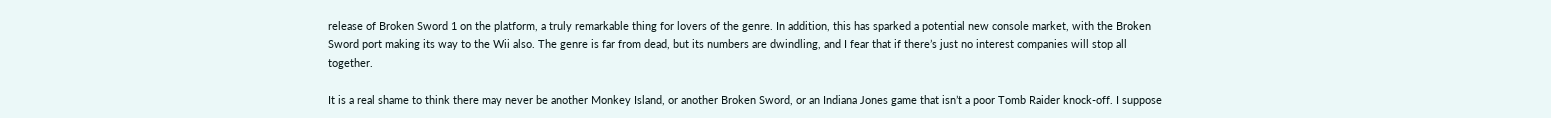release of Broken Sword 1 on the platform, a truly remarkable thing for lovers of the genre. In addition, this has sparked a potential new console market, with the Broken Sword port making its way to the Wii also. The genre is far from dead, but its numbers are dwindling, and I fear that if there’s just no interest companies will stop all together.

It is a real shame to think there may never be another Monkey Island, or another Broken Sword, or an Indiana Jones game that isn’t a poor Tomb Raider knock-off. I suppose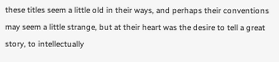these titles seem a little old in their ways, and perhaps their conventions may seem a little strange, but at their heart was the desire to tell a great story, to intellectually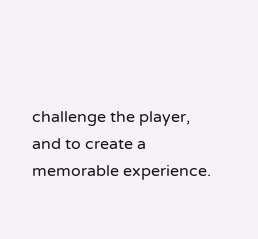challenge the player, and to create a memorable experience.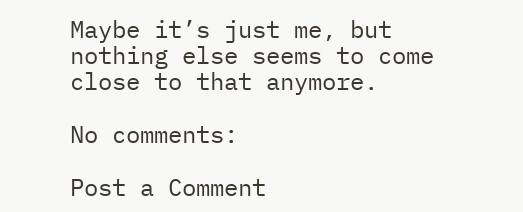Maybe it’s just me, but nothing else seems to come close to that anymore.

No comments:

Post a Comment